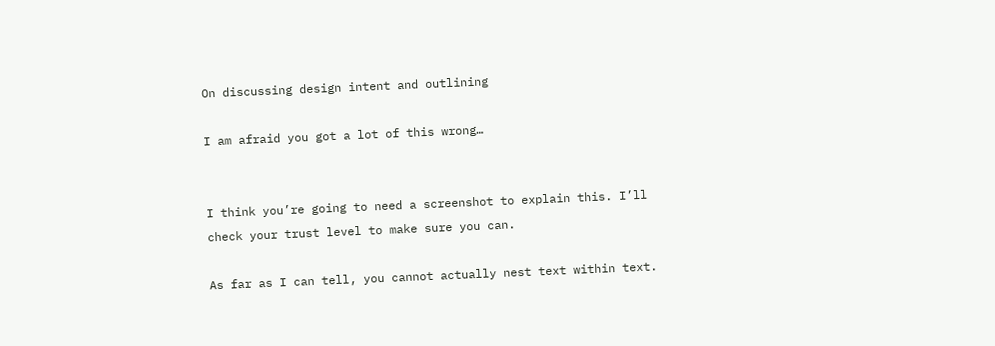On discussing design intent and outlining

I am afraid you got a lot of this wrong…


I think you’re going to need a screenshot to explain this. I’ll check your trust level to make sure you can.

As far as I can tell, you cannot actually nest text within text.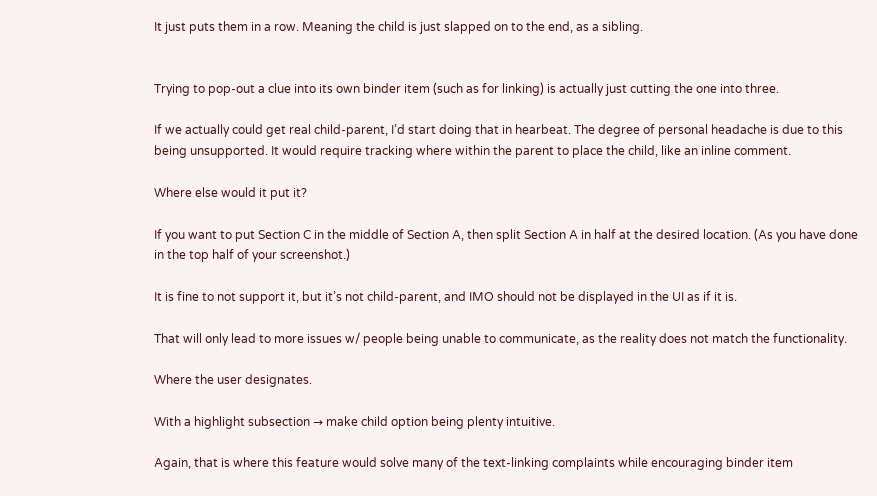It just puts them in a row. Meaning the child is just slapped on to the end, as a sibling.


Trying to pop-out a clue into its own binder item (such as for linking) is actually just cutting the one into three.

If we actually could get real child-parent, I’d start doing that in hearbeat. The degree of personal headache is due to this being unsupported. It would require tracking where within the parent to place the child, like an inline comment.

Where else would it put it?

If you want to put Section C in the middle of Section A, then split Section A in half at the desired location. (As you have done in the top half of your screenshot.)

It is fine to not support it, but it’s not child-parent, and IMO should not be displayed in the UI as if it is.

That will only lead to more issues w/ people being unable to communicate, as the reality does not match the functionality.

Where the user designates.

With a highlight subsection → make child option being plenty intuitive.

Again, that is where this feature would solve many of the text-linking complaints while encouraging binder item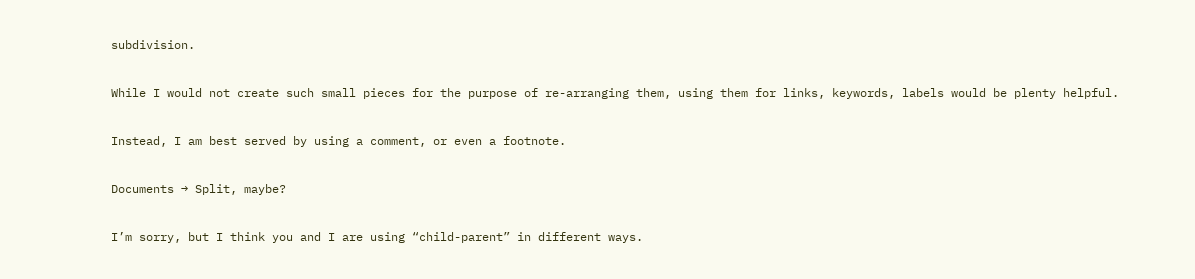subdivision.

While I would not create such small pieces for the purpose of re-arranging them, using them for links, keywords, labels would be plenty helpful.

Instead, I am best served by using a comment, or even a footnote.

Documents → Split, maybe?

I’m sorry, but I think you and I are using “child-parent” in different ways.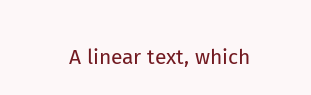A linear text, which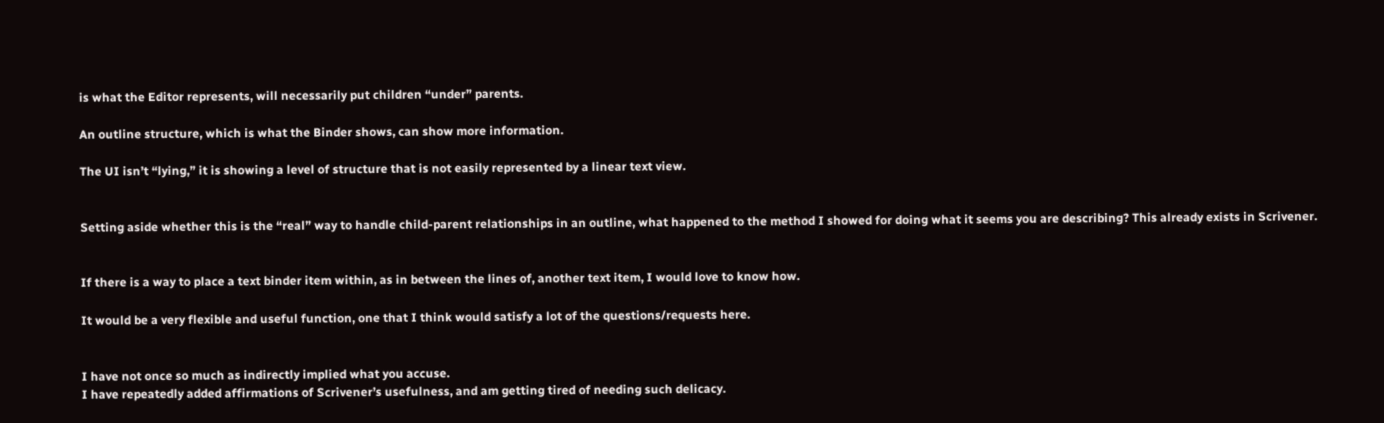is what the Editor represents, will necessarily put children “under” parents.

An outline structure, which is what the Binder shows, can show more information.

The UI isn’t “lying,” it is showing a level of structure that is not easily represented by a linear text view.


Setting aside whether this is the “real” way to handle child-parent relationships in an outline, what happened to the method I showed for doing what it seems you are describing? This already exists in Scrivener.


If there is a way to place a text binder item within, as in between the lines of, another text item, I would love to know how.

It would be a very flexible and useful function, one that I think would satisfy a lot of the questions/requests here.


I have not once so much as indirectly implied what you accuse.
I have repeatedly added affirmations of Scrivener’s usefulness, and am getting tired of needing such delicacy.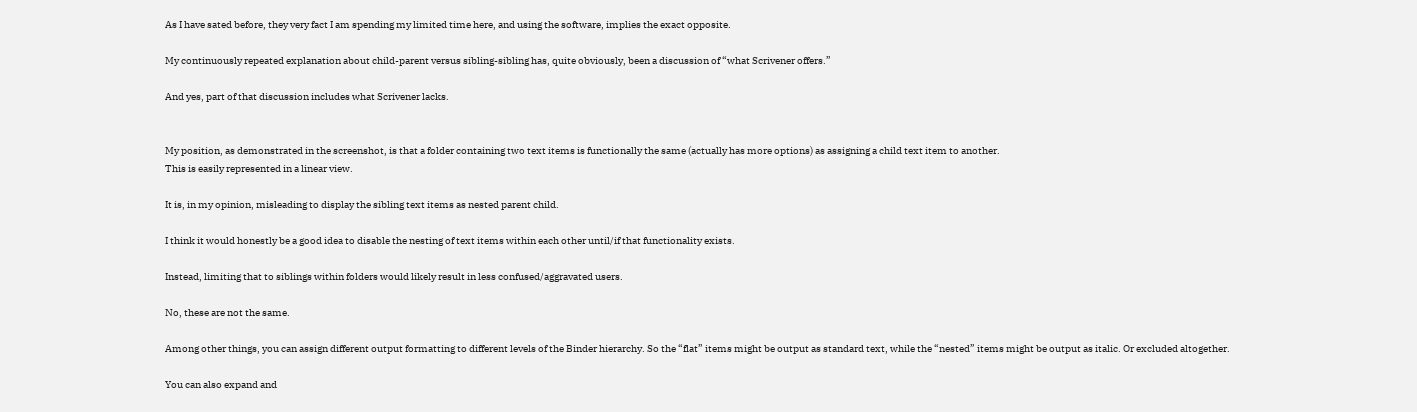As I have sated before, they very fact I am spending my limited time here, and using the software, implies the exact opposite.

My continuously repeated explanation about child-parent versus sibling-sibling has, quite obviously, been a discussion of “what Scrivener offers.”

And yes, part of that discussion includes what Scrivener lacks.


My position, as demonstrated in the screenshot, is that a folder containing two text items is functionally the same (actually has more options) as assigning a child text item to another.
This is easily represented in a linear view.

It is, in my opinion, misleading to display the sibling text items as nested parent child.

I think it would honestly be a good idea to disable the nesting of text items within each other until/if that functionality exists.

Instead, limiting that to siblings within folders would likely result in less confused/aggravated users.

No, these are not the same.

Among other things, you can assign different output formatting to different levels of the Binder hierarchy. So the “flat” items might be output as standard text, while the “nested” items might be output as italic. Or excluded altogether.

You can also expand and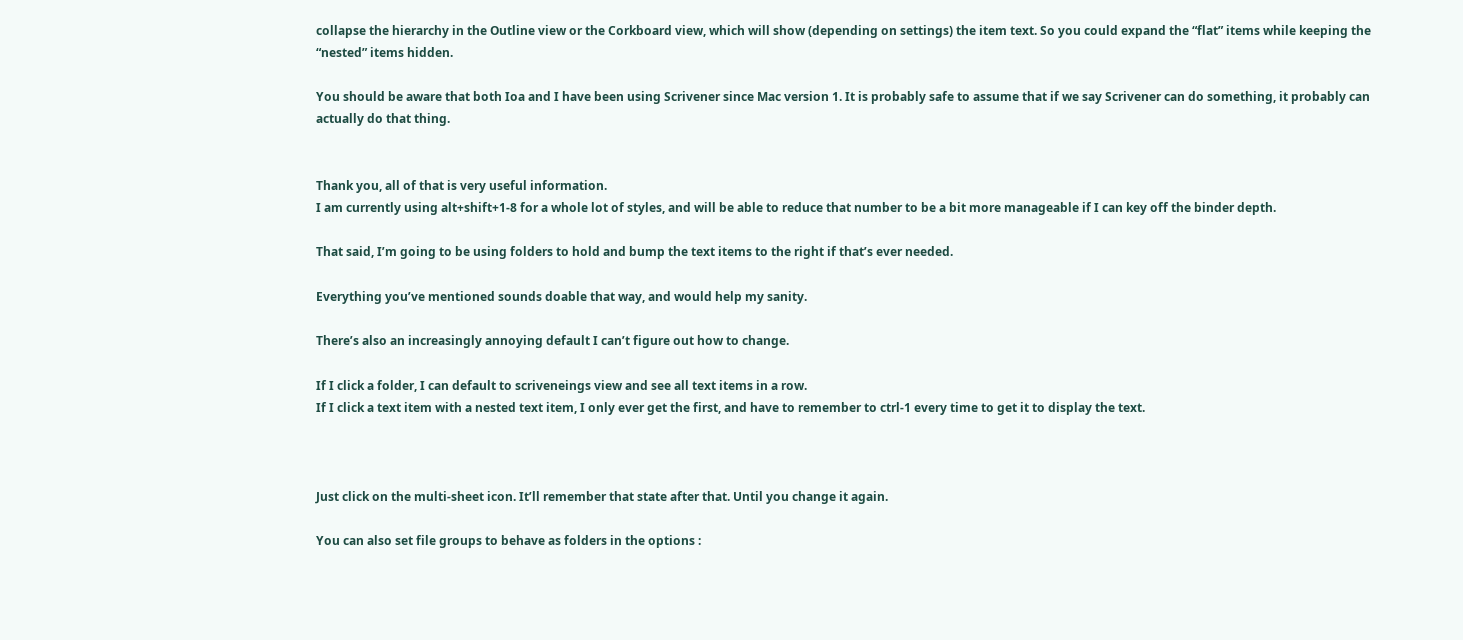collapse the hierarchy in the Outline view or the Corkboard view, which will show (depending on settings) the item text. So you could expand the “flat” items while keeping the “nested” items hidden.

You should be aware that both Ioa and I have been using Scrivener since Mac version 1. It is probably safe to assume that if we say Scrivener can do something, it probably can actually do that thing.


Thank you, all of that is very useful information.
I am currently using alt+shift+1-8 for a whole lot of styles, and will be able to reduce that number to be a bit more manageable if I can key off the binder depth.

That said, I’m going to be using folders to hold and bump the text items to the right if that’s ever needed.

Everything you’ve mentioned sounds doable that way, and would help my sanity.

There’s also an increasingly annoying default I can’t figure out how to change.

If I click a folder, I can default to scriveneings view and see all text items in a row.
If I click a text item with a nested text item, I only ever get the first, and have to remember to ctrl-1 every time to get it to display the text.



Just click on the multi-sheet icon. It’ll remember that state after that. Until you change it again.

You can also set file groups to behave as folders in the options :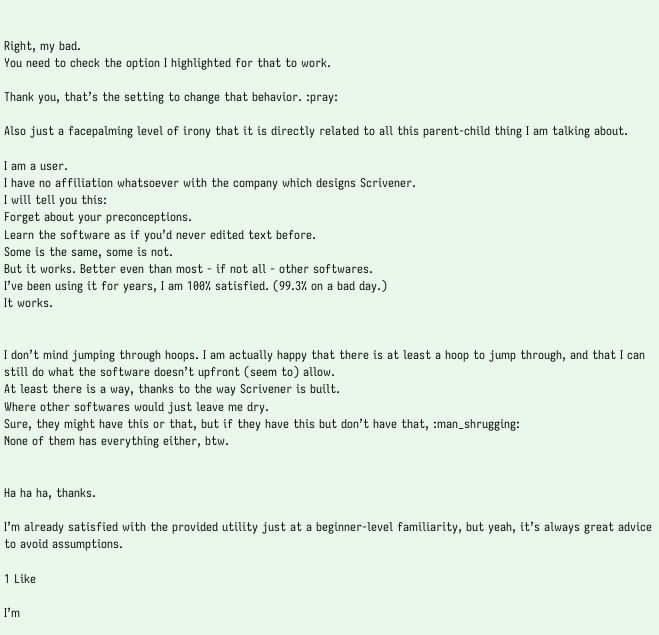Right, my bad.
You need to check the option I highlighted for that to work.

Thank you, that’s the setting to change that behavior. :pray:

Also just a facepalming level of irony that it is directly related to all this parent-child thing I am talking about.

I am a user.
I have no affiliation whatsoever with the company which designs Scrivener.
I will tell you this:
Forget about your preconceptions.
Learn the software as if you’d never edited text before.
Some is the same, some is not.
But it works. Better even than most - if not all - other softwares.
I’ve been using it for years, I am 100% satisfied. (99.3% on a bad day.)
It works.


I don’t mind jumping through hoops. I am actually happy that there is at least a hoop to jump through, and that I can still do what the software doesn’t upfront (seem to) allow.
At least there is a way, thanks to the way Scrivener is built.
Where other softwares would just leave me dry.
Sure, they might have this or that, but if they have this but don’t have that, :man_shrugging:
None of them has everything either, btw.


Ha ha ha, thanks.

I’m already satisfied with the provided utility just at a beginner-level familiarity, but yeah, it’s always great advice to avoid assumptions.

1 Like

I’m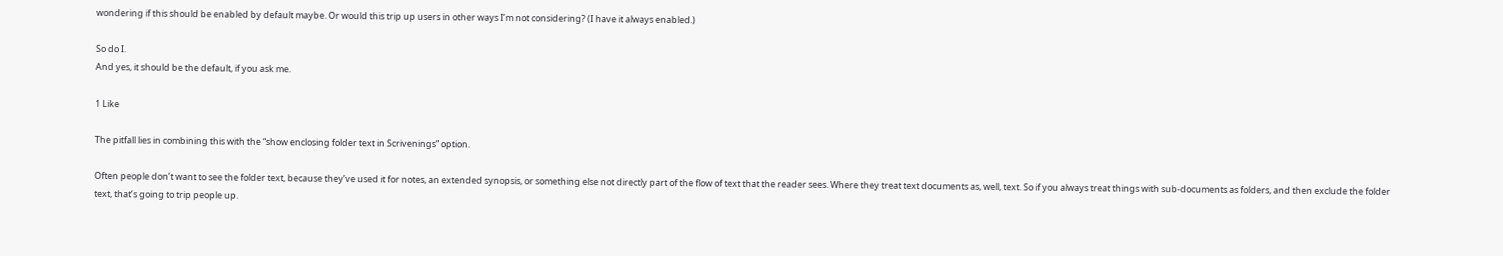wondering if this should be enabled by default maybe. Or would this trip up users in other ways I’m not considering? (I have it always enabled.)

So do I.
And yes, it should be the default, if you ask me.

1 Like

The pitfall lies in combining this with the “show enclosing folder text in Scrivenings” option.

Often people don’t want to see the folder text, because they’ve used it for notes, an extended synopsis, or something else not directly part of the flow of text that the reader sees. Where they treat text documents as, well, text. So if you always treat things with sub-documents as folders, and then exclude the folder text, that’s going to trip people up.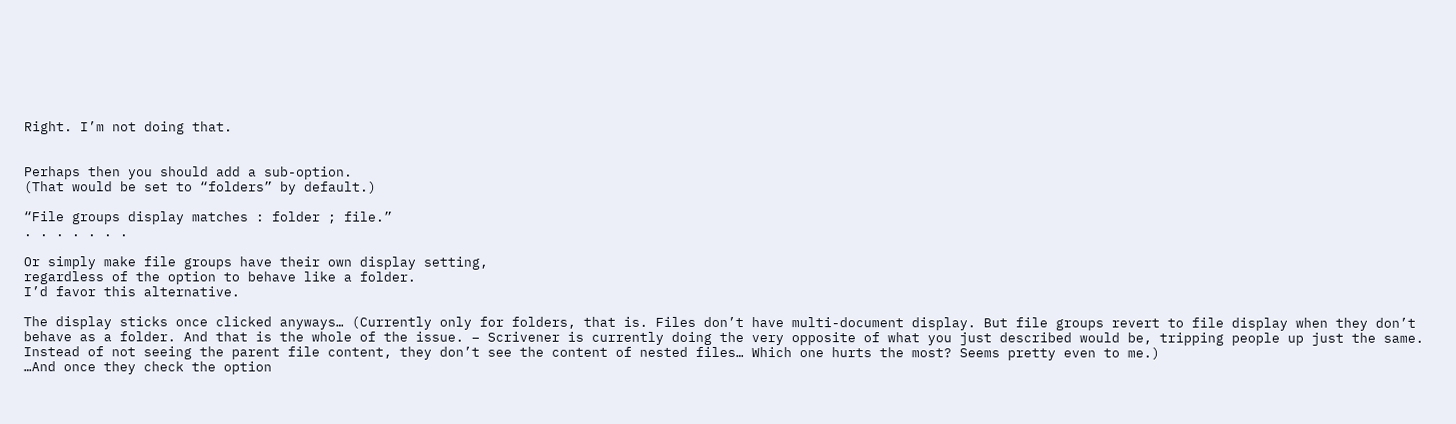Right. I’m not doing that.


Perhaps then you should add a sub-option.
(That would be set to “folders” by default.)

“File groups display matches : folder ; file.”
. . . . . . .

Or simply make file groups have their own display setting,
regardless of the option to behave like a folder.
I’d favor this alternative.

The display sticks once clicked anyways… (Currently only for folders, that is. Files don’t have multi-document display. But file groups revert to file display when they don’t behave as a folder. And that is the whole of the issue. – Scrivener is currently doing the very opposite of what you just described would be, tripping people up just the same. Instead of not seeing the parent file content, they don’t see the content of nested files… Which one hurts the most? Seems pretty even to me.)
…And once they check the option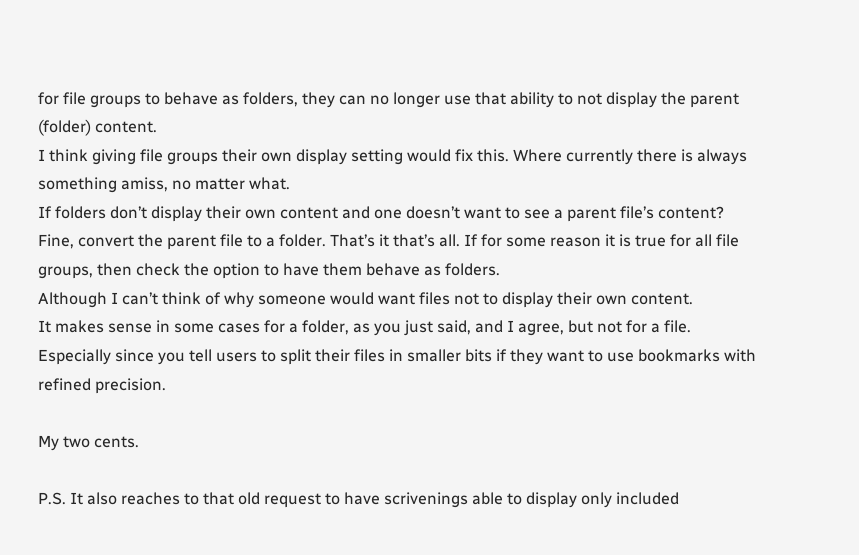for file groups to behave as folders, they can no longer use that ability to not display the parent (folder) content.
I think giving file groups their own display setting would fix this. Where currently there is always something amiss, no matter what.
If folders don’t display their own content and one doesn’t want to see a parent file’s content? Fine, convert the parent file to a folder. That’s it that’s all. If for some reason it is true for all file groups, then check the option to have them behave as folders.
Although I can’t think of why someone would want files not to display their own content.
It makes sense in some cases for a folder, as you just said, and I agree, but not for a file.
Especially since you tell users to split their files in smaller bits if they want to use bookmarks with refined precision.

My two cents.

P.S. It also reaches to that old request to have scrivenings able to display only included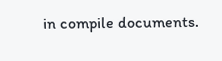in compile documents.